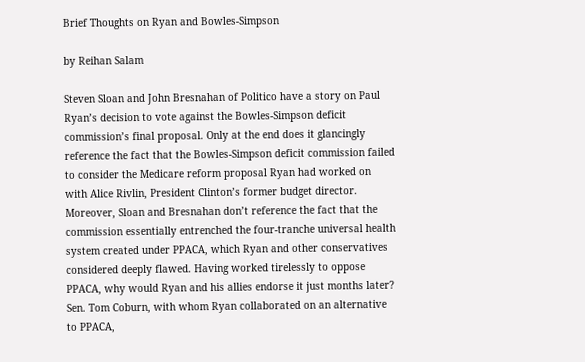Brief Thoughts on Ryan and Bowles-Simpson

by Reihan Salam

Steven Sloan and John Bresnahan of Politico have a story on Paul Ryan’s decision to vote against the Bowles-Simpson deficit commission’s final proposal. Only at the end does it glancingly reference the fact that the Bowles-Simpson deficit commission failed to consider the Medicare reform proposal Ryan had worked on with Alice Rivlin, President Clinton’s former budget director. Moreover, Sloan and Bresnahan don’t reference the fact that the commission essentially entrenched the four-tranche universal health system created under PPACA, which Ryan and other conservatives considered deeply flawed. Having worked tirelessly to oppose PPACA, why would Ryan and his allies endorse it just months later? Sen. Tom Coburn, with whom Ryan collaborated on an alternative to PPACA,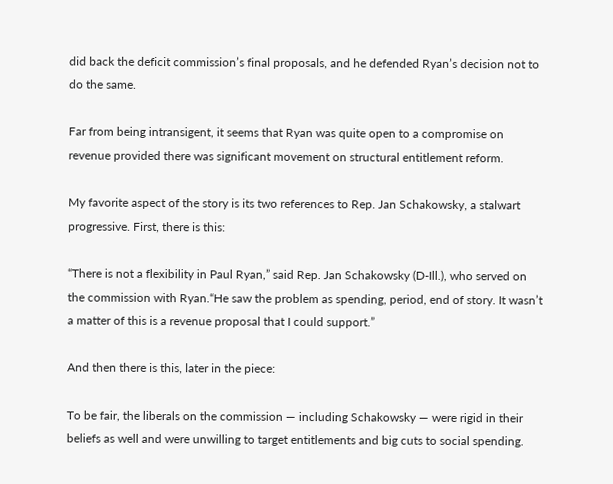did back the deficit commission’s final proposals, and he defended Ryan’s decision not to do the same.

Far from being intransigent, it seems that Ryan was quite open to a compromise on revenue provided there was significant movement on structural entitlement reform.

My favorite aspect of the story is its two references to Rep. Jan Schakowsky, a stalwart progressive. First, there is this:

“There is not a flexibility in Paul Ryan,” said Rep. Jan Schakowsky (D-Ill.), who served on the commission with Ryan.“He saw the problem as spending, period, end of story. It wasn’t a matter of this is a revenue proposal that I could support.”

And then there is this, later in the piece:

To be fair, the liberals on the commission — including Schakowsky — were rigid in their beliefs as well and were unwilling to target entitlements and big cuts to social spending.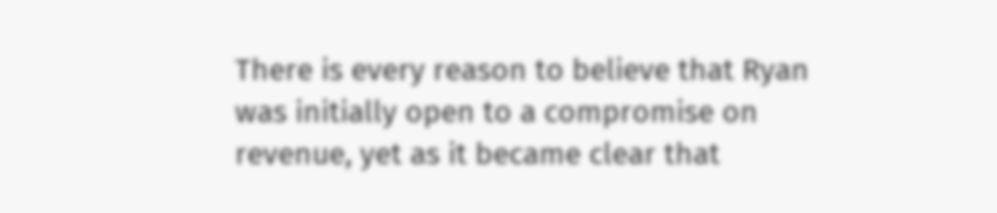There is every reason to believe that Ryan was initially open to a compromise on revenue, yet as it became clear that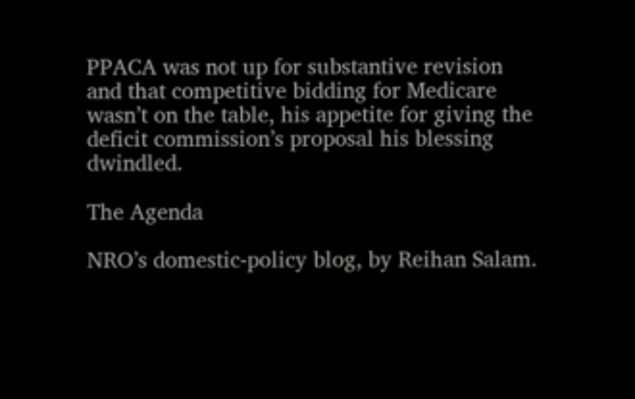PPACA was not up for substantive revision and that competitive bidding for Medicare wasn’t on the table, his appetite for giving the deficit commission’s proposal his blessing dwindled.

The Agenda

NRO’s domestic-policy blog, by Reihan Salam.